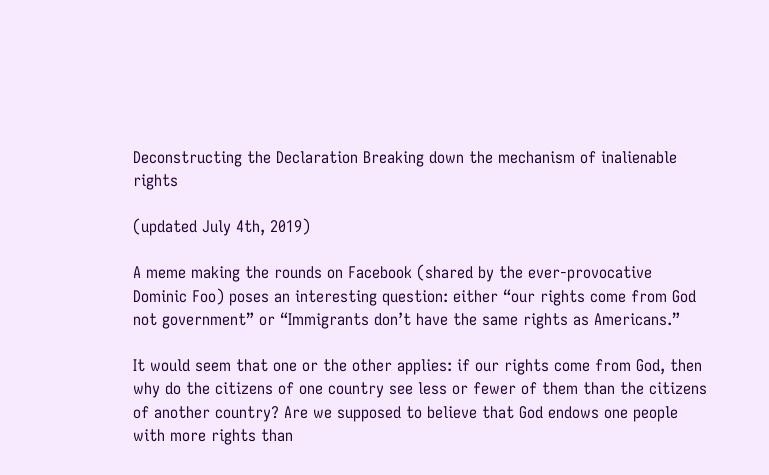Deconstructing the Declaration Breaking down the mechanism of inalienable rights

(updated July 4th, 2019)

A meme making the rounds on Facebook (shared by the ever-provocative Dominic Foo) poses an interesting question: either “our rights come from God not government” or “Immigrants don’t have the same rights as Americans.”

It would seem that one or the other applies: if our rights come from God, then why do the citizens of one country see less or fewer of them than the citizens of another country? Are we supposed to believe that God endows one people with more rights than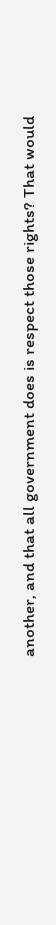another, and that all government does is respect those rights? That would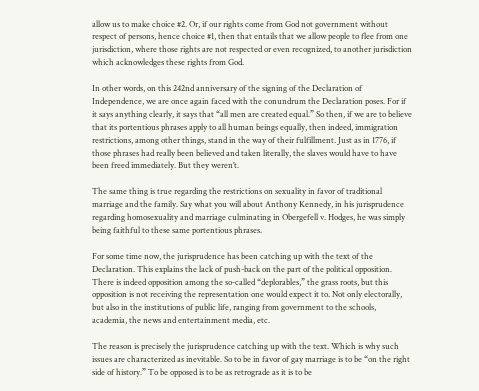allow us to make choice #2. Or, if our rights come from God not government without respect of persons, hence choice #1, then that entails that we allow people to flee from one jurisdiction, where those rights are not respected or even recognized, to another jurisdiction which acknowledges these rights from God.

In other words, on this 242nd anniversary of the signing of the Declaration of Independence, we are once again faced with the conundrum the Declaration poses. For if it says anything clearly, it says that “all men are created equal.” So then, if we are to believe that its portentious phrases apply to all human beings equally, then indeed, immigration restrictions, among other things, stand in the way of their fulfillment. Just as in 1776, if those phrases had really been believed and taken literally, the slaves would have to have been freed immediately. But they weren’t.

The same thing is true regarding the restrictions on sexuality in favor of traditional marriage and the family. Say what you will about Anthony Kennedy, in his jurisprudence regarding homosexuality and marriage culminating in Obergefell v. Hodges, he was simply being faithful to these same portentious phrases.

For some time now, the jurisprudence has been catching up with the text of the Declaration. This explains the lack of push-back on the part of the political opposition. There is indeed opposition among the so-called “deplorables,” the grass roots, but this opposition is not receiving the representation one would expect it to. Not only electorally, but also in the institutions of public life, ranging from government to the schools, academia, the news and entertainment media, etc.

The reason is precisely the jurisprudence catching up with the text. Which is why such issues are characterized as inevitable. So to be in favor of gay marriage is to be “on the right side of history.” To be opposed is to be as retrograde as it is to be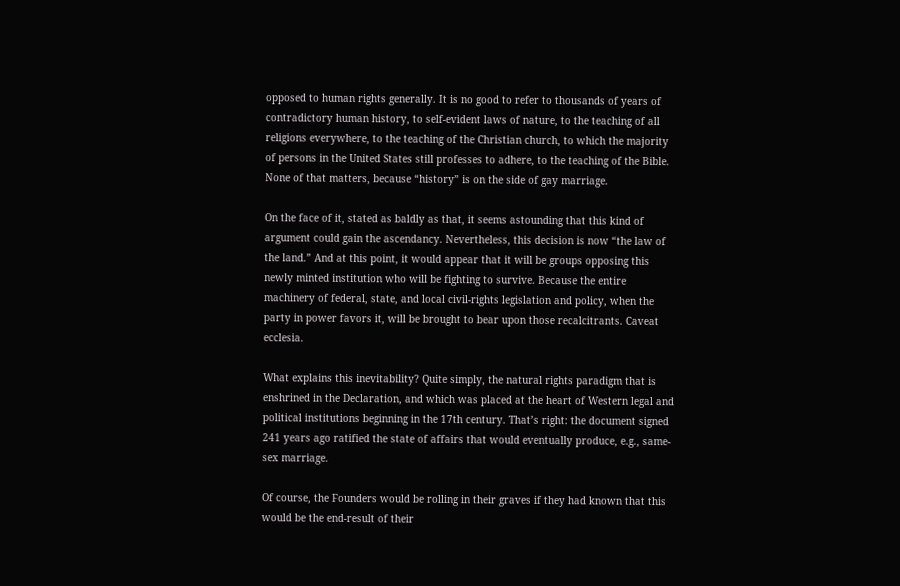opposed to human rights generally. It is no good to refer to thousands of years of contradictory human history, to self-evident laws of nature, to the teaching of all religions everywhere, to the teaching of the Christian church, to which the majority of persons in the United States still professes to adhere, to the teaching of the Bible. None of that matters, because “history” is on the side of gay marriage.

On the face of it, stated as baldly as that, it seems astounding that this kind of argument could gain the ascendancy. Nevertheless, this decision is now “the law of the land.” And at this point, it would appear that it will be groups opposing this newly minted institution who will be fighting to survive. Because the entire machinery of federal, state, and local civil-rights legislation and policy, when the party in power favors it, will be brought to bear upon those recalcitrants. Caveat ecclesia.

What explains this inevitability? Quite simply, the natural rights paradigm that is enshrined in the Declaration, and which was placed at the heart of Western legal and political institutions beginning in the 17th century. That’s right: the document signed 241 years ago ratified the state of affairs that would eventually produce, e.g., same-sex marriage.

Of course, the Founders would be rolling in their graves if they had known that this would be the end-result of their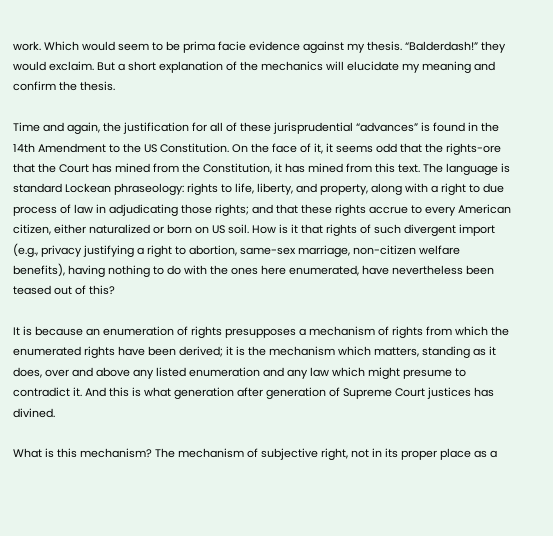work. Which would seem to be prima facie evidence against my thesis. “Balderdash!” they would exclaim. But a short explanation of the mechanics will elucidate my meaning and confirm the thesis.

Time and again, the justification for all of these jurisprudential “advances” is found in the 14th Amendment to the US Constitution. On the face of it, it seems odd that the rights-ore that the Court has mined from the Constitution, it has mined from this text. The language is standard Lockean phraseology: rights to life, liberty, and property, along with a right to due process of law in adjudicating those rights; and that these rights accrue to every American citizen, either naturalized or born on US soil. How is it that rights of such divergent import (e.g., privacy justifying a right to abortion, same-sex marriage, non-citizen welfare benefits), having nothing to do with the ones here enumerated, have nevertheless been teased out of this?

It is because an enumeration of rights presupposes a mechanism of rights from which the enumerated rights have been derived; it is the mechanism which matters, standing as it does, over and above any listed enumeration and any law which might presume to contradict it. And this is what generation after generation of Supreme Court justices has divined.

What is this mechanism? The mechanism of subjective right, not in its proper place as a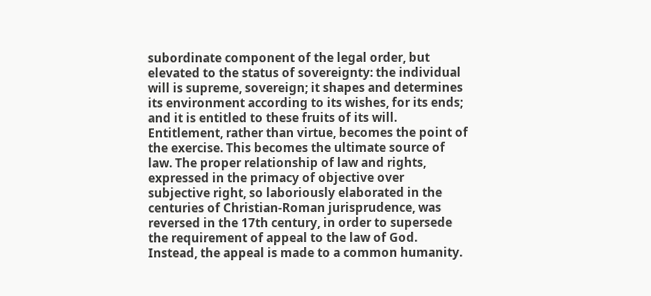subordinate component of the legal order, but elevated to the status of sovereignty: the individual will is supreme, sovereign; it shapes and determines its environment according to its wishes, for its ends; and it is entitled to these fruits of its will. Entitlement, rather than virtue, becomes the point of the exercise. This becomes the ultimate source of law. The proper relationship of law and rights, expressed in the primacy of objective over subjective right, so laboriously elaborated in the centuries of Christian-Roman jurisprudence, was reversed in the 17th century, in order to supersede the requirement of appeal to the law of God. Instead, the appeal is made to a common humanity.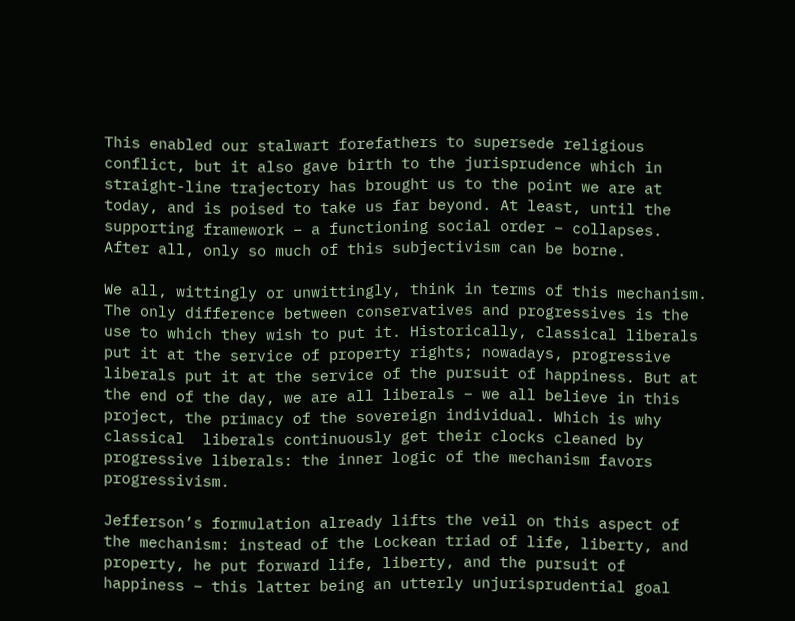This enabled our stalwart forefathers to supersede religious conflict, but it also gave birth to the jurisprudence which in straight-line trajectory has brought us to the point we are at today, and is poised to take us far beyond. At least, until the supporting framework – a functioning social order – collapses. After all, only so much of this subjectivism can be borne.

We all, wittingly or unwittingly, think in terms of this mechanism. The only difference between conservatives and progressives is the use to which they wish to put it. Historically, classical liberals put it at the service of property rights; nowadays, progressive liberals put it at the service of the pursuit of happiness. But at the end of the day, we are all liberals – we all believe in this project, the primacy of the sovereign individual. Which is why classical  liberals continuously get their clocks cleaned by progressive liberals: the inner logic of the mechanism favors progressivism.

Jefferson’s formulation already lifts the veil on this aspect of the mechanism: instead of the Lockean triad of life, liberty, and property, he put forward life, liberty, and the pursuit of happiness – this latter being an utterly unjurisprudential goal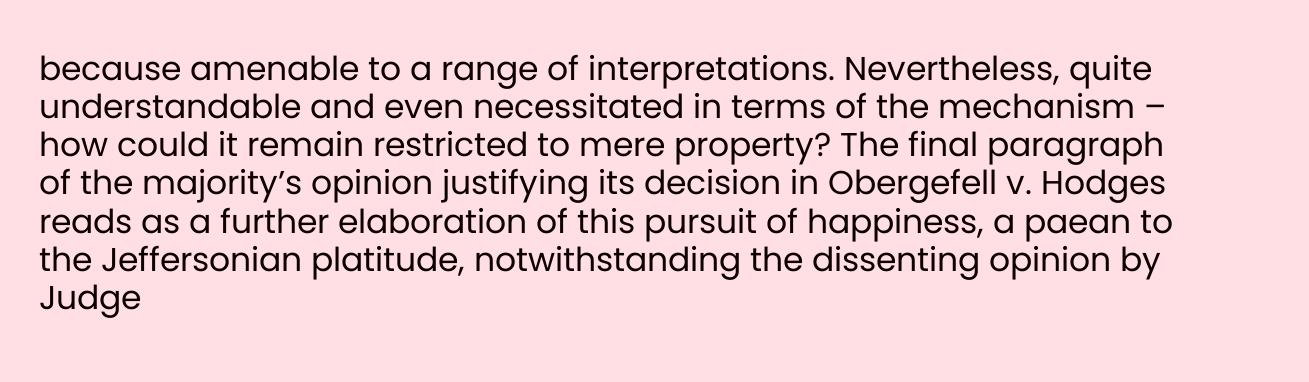because amenable to a range of interpretations. Nevertheless, quite understandable and even necessitated in terms of the mechanism – how could it remain restricted to mere property? The final paragraph of the majority’s opinion justifying its decision in Obergefell v. Hodges reads as a further elaboration of this pursuit of happiness, a paean to the Jeffersonian platitude, notwithstanding the dissenting opinion by Judge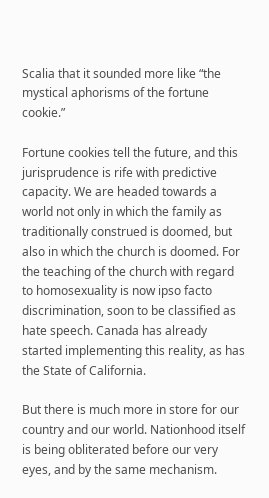Scalia that it sounded more like “the mystical aphorisms of the fortune cookie.”

Fortune cookies tell the future, and this jurisprudence is rife with predictive capacity. We are headed towards a world not only in which the family as traditionally construed is doomed, but also in which the church is doomed. For the teaching of the church with regard to homosexuality is now ipso facto discrimination, soon to be classified as hate speech. Canada has already started implementing this reality, as has the State of California.

But there is much more in store for our country and our world. Nationhood itself is being obliterated before our very eyes, and by the same mechanism.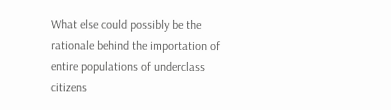What else could possibly be the rationale behind the importation of entire populations of underclass citizens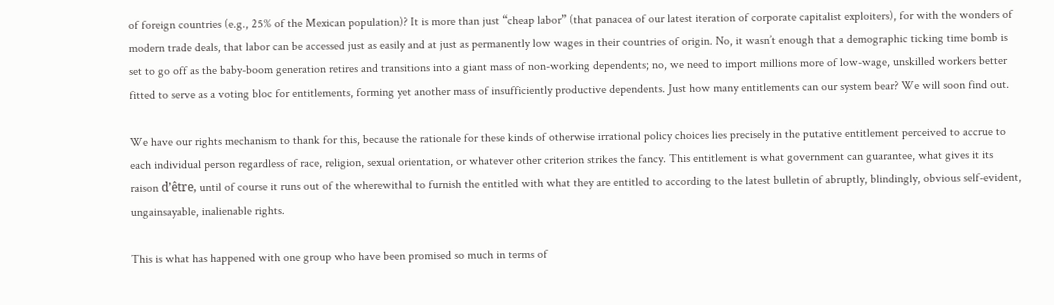of foreign countries (e.g., 25% of the Mexican population)? It is more than just “cheap labor” (that panacea of our latest iteration of corporate capitalist exploiters), for with the wonders of modern trade deals, that labor can be accessed just as easily and at just as permanently low wages in their countries of origin. No, it wasn’t enough that a demographic ticking time bomb is set to go off as the baby-boom generation retires and transitions into a giant mass of non-working dependents; no, we need to import millions more of low-wage, unskilled workers better fitted to serve as a voting bloc for entitlements, forming yet another mass of insufficiently productive dependents. Just how many entitlements can our system bear? We will soon find out.

We have our rights mechanism to thank for this, because the rationale for these kinds of otherwise irrational policy choices lies precisely in the putative entitlement perceived to accrue to each individual person regardless of race, religion, sexual orientation, or whatever other criterion strikes the fancy. This entitlement is what government can guarantee, what gives it its raison d’être, until of course it runs out of the wherewithal to furnish the entitled with what they are entitled to according to the latest bulletin of abruptly, blindingly, obvious self-evident, ungainsayable, inalienable rights.

This is what has happened with one group who have been promised so much in terms of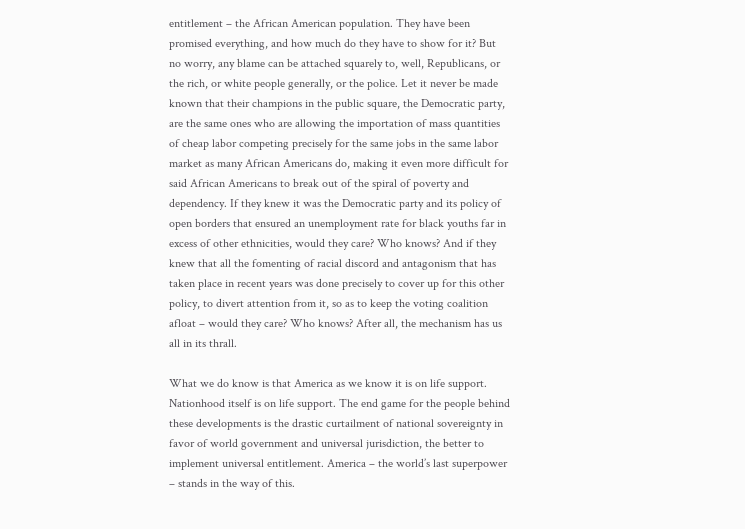entitlement – the African American population. They have been promised everything, and how much do they have to show for it? But no worry, any blame can be attached squarely to, well, Republicans, or the rich, or white people generally, or the police. Let it never be made known that their champions in the public square, the Democratic party, are the same ones who are allowing the importation of mass quantities of cheap labor competing precisely for the same jobs in the same labor market as many African Americans do, making it even more difficult for said African Americans to break out of the spiral of poverty and dependency. If they knew it was the Democratic party and its policy of open borders that ensured an unemployment rate for black youths far in excess of other ethnicities, would they care? Who knows? And if they knew that all the fomenting of racial discord and antagonism that has taken place in recent years was done precisely to cover up for this other policy, to divert attention from it, so as to keep the voting coalition afloat – would they care? Who knows? After all, the mechanism has us all in its thrall.

What we do know is that America as we know it is on life support. Nationhood itself is on life support. The end game for the people behind these developments is the drastic curtailment of national sovereignty in favor of world government and universal jurisdiction, the better to implement universal entitlement. America – the world’s last superpower – stands in the way of this.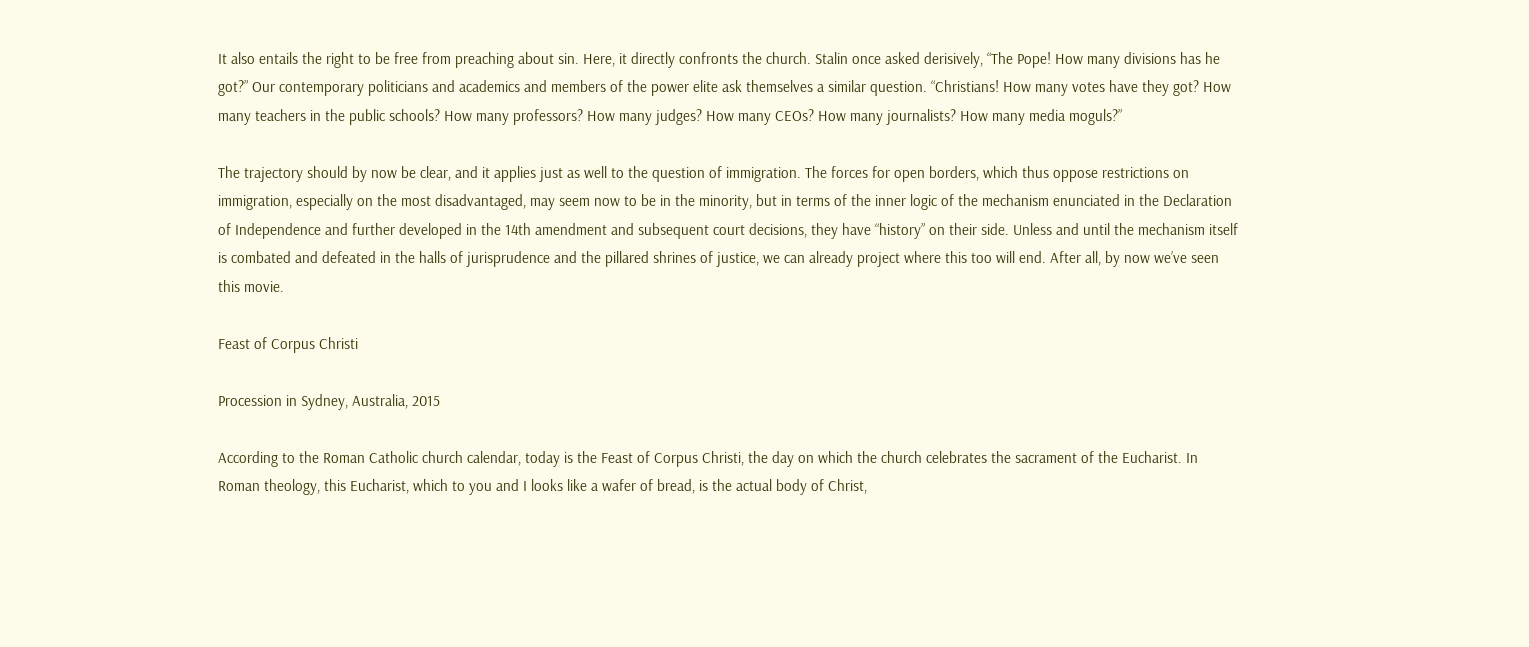It also entails the right to be free from preaching about sin. Here, it directly confronts the church. Stalin once asked derisively, “The Pope! How many divisions has he got?” Our contemporary politicians and academics and members of the power elite ask themselves a similar question. “Christians! How many votes have they got? How many teachers in the public schools? How many professors? How many judges? How many CEOs? How many journalists? How many media moguls?”

The trajectory should by now be clear, and it applies just as well to the question of immigration. The forces for open borders, which thus oppose restrictions on immigration, especially on the most disadvantaged, may seem now to be in the minority, but in terms of the inner logic of the mechanism enunciated in the Declaration of Independence and further developed in the 14th amendment and subsequent court decisions, they have “history” on their side. Unless and until the mechanism itself is combated and defeated in the halls of jurisprudence and the pillared shrines of justice, we can already project where this too will end. After all, by now we’ve seen this movie.

Feast of Corpus Christi

Procession in Sydney, Australia, 2015

According to the Roman Catholic church calendar, today is the Feast of Corpus Christi, the day on which the church celebrates the sacrament of the Eucharist. In Roman theology, this Eucharist, which to you and I looks like a wafer of bread, is the actual body of Christ,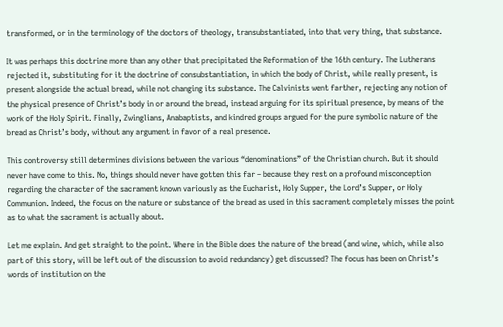transformed, or in the terminology of the doctors of theology, transubstantiated, into that very thing, that substance.

It was perhaps this doctrine more than any other that precipitated the Reformation of the 16th century. The Lutherans rejected it, substituting for it the doctrine of consubstantiation, in which the body of Christ, while really present, is present alongside the actual bread, while not changing its substance. The Calvinists went farther, rejecting any notion of the physical presence of Christ’s body in or around the bread, instead arguing for its spiritual presence, by means of the work of the Holy Spirit. Finally, Zwinglians, Anabaptists, and kindred groups argued for the pure symbolic nature of the bread as Christ’s body, without any argument in favor of a real presence.

This controversy still determines divisions between the various “denominations” of the Christian church. But it should never have come to this. No, things should never have gotten this far – because they rest on a profound misconception regarding the character of the sacrament known variously as the Eucharist, Holy Supper, the Lord’s Supper, or Holy Communion. Indeed, the focus on the nature or substance of the bread as used in this sacrament completely misses the point as to what the sacrament is actually about.

Let me explain. And get straight to the point. Where in the Bible does the nature of the bread (and wine, which, while also part of this story, will be left out of the discussion to avoid redundancy) get discussed? The focus has been on Christ’s words of institution on the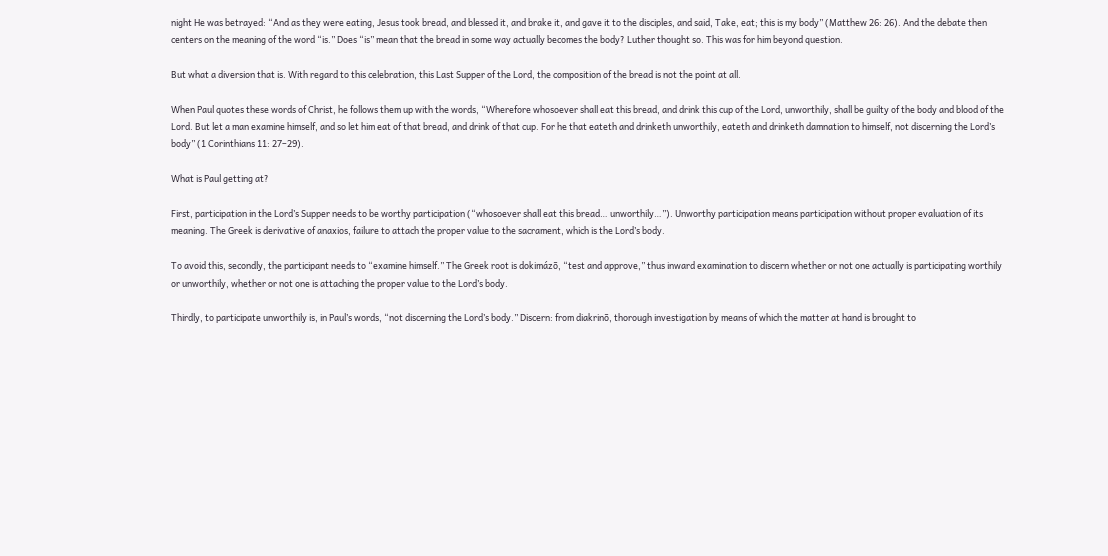night He was betrayed: “And as they were eating, Jesus took bread, and blessed it, and brake it, and gave it to the disciples, and said, Take, eat; this is my body” (Matthew 26: 26). And the debate then centers on the meaning of the word “is.” Does “is” mean that the bread in some way actually becomes the body? Luther thought so. This was for him beyond question.

But what a diversion that is. With regard to this celebration, this Last Supper of the Lord, the composition of the bread is not the point at all.

When Paul quotes these words of Christ, he follows them up with the words, “Wherefore whosoever shall eat this bread, and drink this cup of the Lord, unworthily, shall be guilty of the body and blood of the Lord. But let a man examine himself, and so let him eat of that bread, and drink of that cup. For he that eateth and drinketh unworthily, eateth and drinketh damnation to himself, not discerning the Lord’s body” (1 Corinthians 11: 27–29).

What is Paul getting at?

First, participation in the Lord’s Supper needs to be worthy participation (“whosoever shall eat this bread… unworthily…”). Unworthy participation means participation without proper evaluation of its meaning. The Greek is derivative of anaxios, failure to attach the proper value to the sacrament, which is the Lord’s body.

To avoid this, secondly, the participant needs to “examine himself.” The Greek root is dokimázō, “test and approve,” thus inward examination to discern whether or not one actually is participating worthily or unworthily, whether or not one is attaching the proper value to the Lord’s body.

Thirdly, to participate unworthily is, in Paul’s words, “not discerning the Lord’s body.” Discern: from diakrinō, thorough investigation by means of which the matter at hand is brought to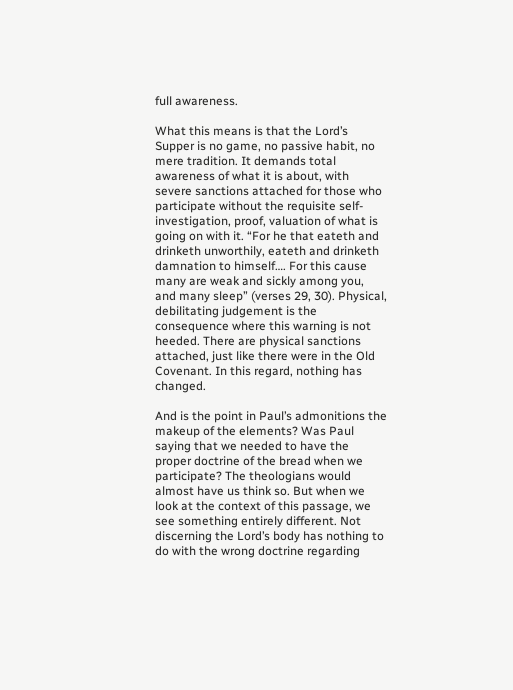full awareness.

What this means is that the Lord’s Supper is no game, no passive habit, no mere tradition. It demands total awareness of what it is about, with severe sanctions attached for those who participate without the requisite self-investigation, proof, valuation of what is going on with it. “For he that eateth and drinketh unworthily, eateth and drinketh damnation to himself…. For this cause many are weak and sickly among you, and many sleep” (verses 29, 30). Physical, debilitating judgement is the consequence where this warning is not heeded. There are physical sanctions attached, just like there were in the Old Covenant. In this regard, nothing has changed.

And is the point in Paul’s admonitions the makeup of the elements? Was Paul saying that we needed to have the proper doctrine of the bread when we participate? The theologians would almost have us think so. But when we look at the context of this passage, we see something entirely different. Not discerning the Lord’s body has nothing to do with the wrong doctrine regarding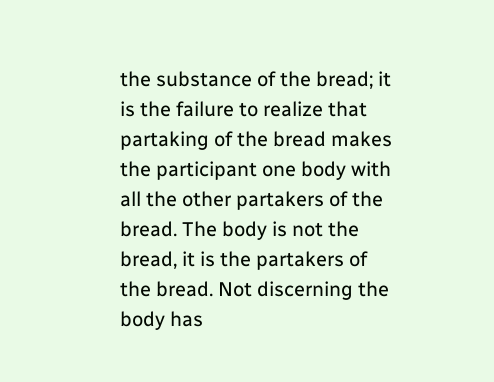the substance of the bread; it is the failure to realize that partaking of the bread makes the participant one body with all the other partakers of the bread. The body is not the bread, it is the partakers of the bread. Not discerning the body has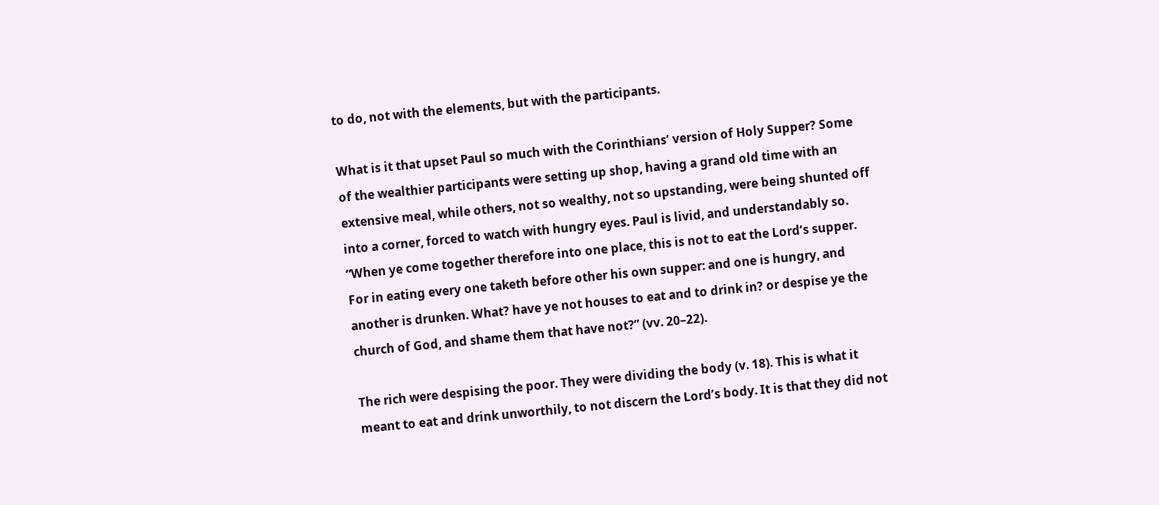to do, not with the elements, but with the participants.

What is it that upset Paul so much with the Corinthians’ version of Holy Supper? Some of the wealthier participants were setting up shop, having a grand old time with an extensive meal, while others, not so wealthy, not so upstanding, were being shunted off into a corner, forced to watch with hungry eyes. Paul is livid, and understandably so. “When ye come together therefore into one place, this is not to eat the Lord’s supper. For in eating every one taketh before other his own supper: and one is hungry, and another is drunken. What? have ye not houses to eat and to drink in? or despise ye the church of God, and shame them that have not?” (vv. 20–22).

The rich were despising the poor. They were dividing the body (v. 18). This is what it meant to eat and drink unworthily, to not discern the Lord’s body. It is that they did not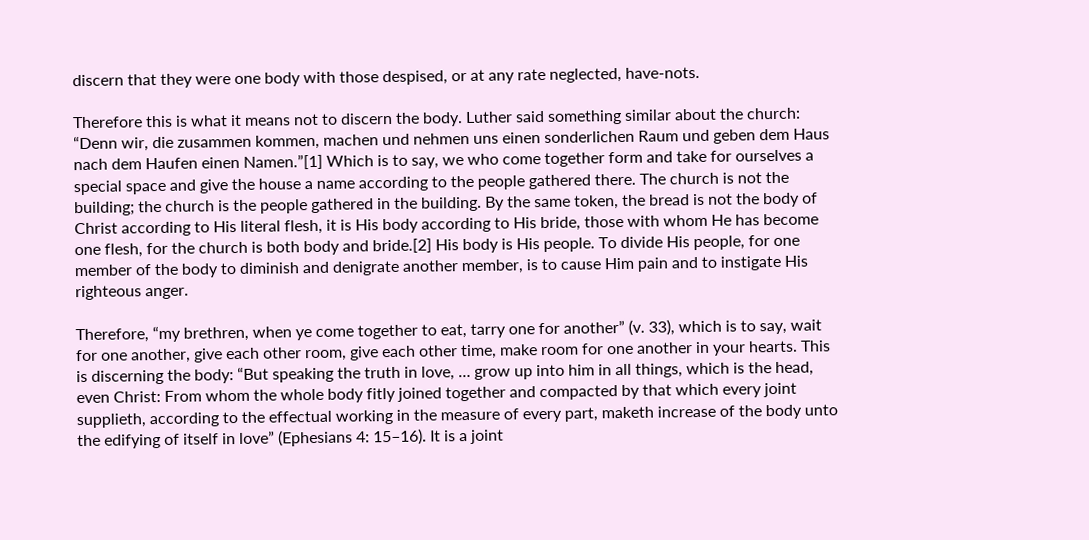discern that they were one body with those despised, or at any rate neglected, have-nots.

Therefore this is what it means not to discern the body. Luther said something similar about the church: “Denn wir, die zusammen kommen, machen und nehmen uns einen sonderlichen Raum und geben dem Haus nach dem Haufen einen Namen.”[1] Which is to say, we who come together form and take for ourselves a special space and give the house a name according to the people gathered there. The church is not the building; the church is the people gathered in the building. By the same token, the bread is not the body of Christ according to His literal flesh, it is His body according to His bride, those with whom He has become one flesh, for the church is both body and bride.[2] His body is His people. To divide His people, for one member of the body to diminish and denigrate another member, is to cause Him pain and to instigate His righteous anger.

Therefore, “my brethren, when ye come together to eat, tarry one for another” (v. 33), which is to say, wait for one another, give each other room, give each other time, make room for one another in your hearts. This is discerning the body: “But speaking the truth in love, … grow up into him in all things, which is the head, even Christ: From whom the whole body fitly joined together and compacted by that which every joint supplieth, according to the effectual working in the measure of every part, maketh increase of the body unto the edifying of itself in love” (Ephesians 4: 15–16). It is a joint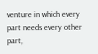venture in which every part needs every other part,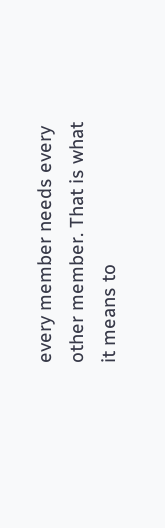every member needs every other member. That is what it means to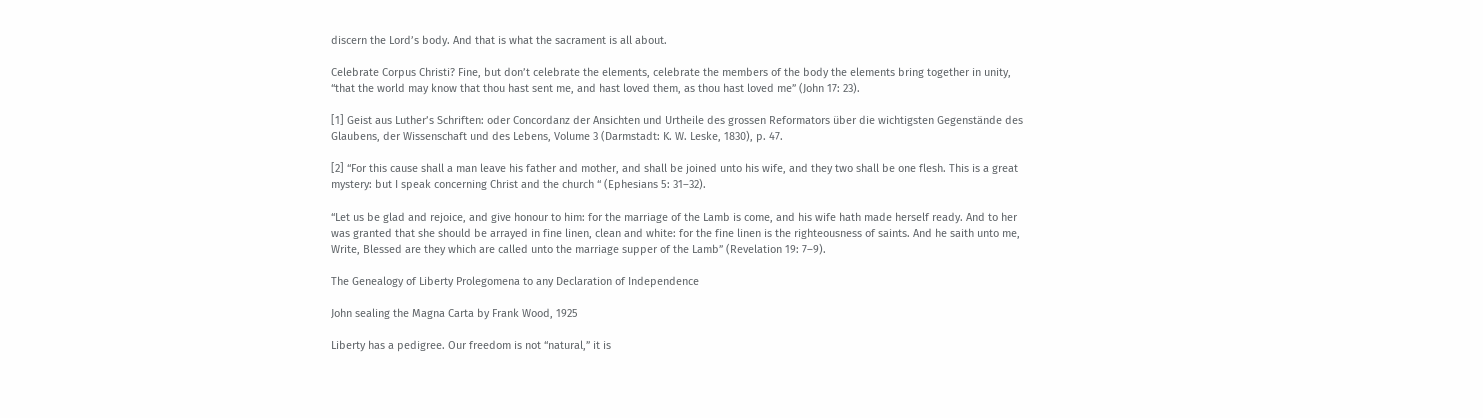discern the Lord’s body. And that is what the sacrament is all about.

Celebrate Corpus Christi? Fine, but don’t celebrate the elements, celebrate the members of the body the elements bring together in unity, “that the world may know that thou hast sent me, and hast loved them, as thou hast loved me” (John 17: 23).

[1] Geist aus Luther’s Schriften: oder Concordanz der Ansichten und Urtheile des grossen Reformators über die wichtigsten Gegenstände des Glaubens, der Wissenschaft und des Lebens, Volume 3 (Darmstadt: K. W. Leske, 1830), p. 47.

[2] “For this cause shall a man leave his father and mother, and shall be joined unto his wife, and they two shall be one flesh. This is a great mystery: but I speak concerning Christ and the church “ (Ephesians 5: 31–32).

“Let us be glad and rejoice, and give honour to him: for the marriage of the Lamb is come, and his wife hath made herself ready. And to her was granted that she should be arrayed in fine linen, clean and white: for the fine linen is the righteousness of saints. And he saith unto me, Write, Blessed are they which are called unto the marriage supper of the Lamb” (Revelation 19: 7–9).

The Genealogy of Liberty Prolegomena to any Declaration of Independence

John sealing the Magna Carta by Frank Wood, 1925

Liberty has a pedigree. Our freedom is not “natural,” it is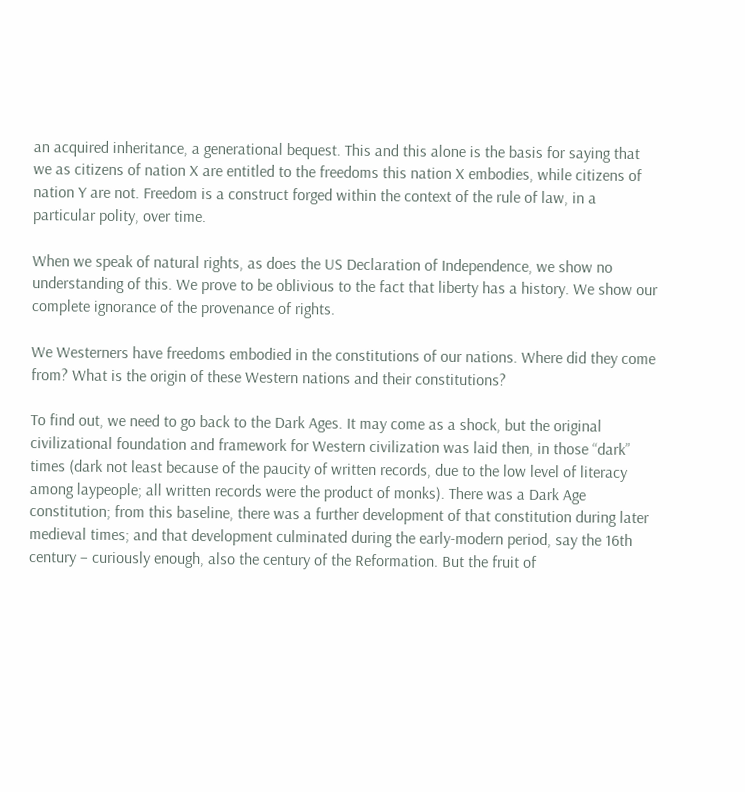an acquired inheritance, a generational bequest. This and this alone is the basis for saying that we as citizens of nation X are entitled to the freedoms this nation X embodies, while citizens of nation Y are not. Freedom is a construct forged within the context of the rule of law, in a particular polity, over time.

When we speak of natural rights, as does the US Declaration of Independence, we show no understanding of this. We prove to be oblivious to the fact that liberty has a history. We show our complete ignorance of the provenance of rights.

We Westerners have freedoms embodied in the constitutions of our nations. Where did they come from? What is the origin of these Western nations and their constitutions?

To find out, we need to go back to the Dark Ages. It may come as a shock, but the original civilizational foundation and framework for Western civilization was laid then, in those “dark” times (dark not least because of the paucity of written records, due to the low level of literacy among laypeople; all written records were the product of monks). There was a Dark Age constitution; from this baseline, there was a further development of that constitution during later medieval times; and that development culminated during the early-modern period, say the 16th century – curiously enough, also the century of the Reformation. But the fruit of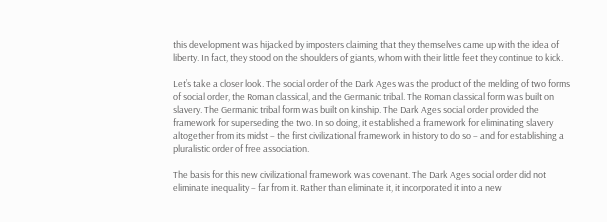this development was hijacked by imposters claiming that they themselves came up with the idea of liberty. In fact, they stood on the shoulders of giants, whom with their little feet they continue to kick.

Let’s take a closer look. The social order of the Dark Ages was the product of the melding of two forms of social order, the Roman classical, and the Germanic tribal. The Roman classical form was built on slavery. The Germanic tribal form was built on kinship. The Dark Ages social order provided the framework for superseding the two. In so doing, it established a framework for eliminating slavery altogether from its midst – the first civilizational framework in history to do so – and for establishing a pluralistic order of free association.

The basis for this new civilizational framework was covenant. The Dark Ages social order did not eliminate inequality – far from it. Rather than eliminate it, it incorporated it into a new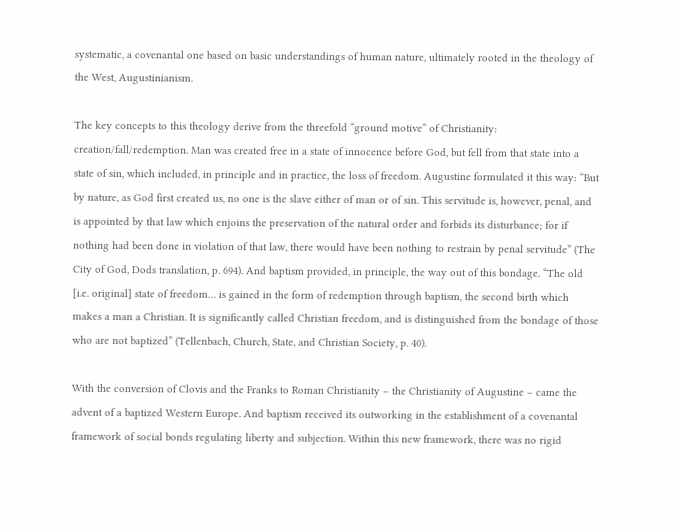systematic, a covenantal one based on basic understandings of human nature, ultimately rooted in the theology of the West, Augustinianism.

The key concepts to this theology derive from the threefold “ground motive” of Christianity: creation/fall/redemption. Man was created free in a state of innocence before God, but fell from that state into a state of sin, which included, in principle and in practice, the loss of freedom. Augustine formulated it this way: “But by nature, as God first created us, no one is the slave either of man or of sin. This servitude is, however, penal, and is appointed by that law which enjoins the preservation of the natural order and forbids its disturbance; for if nothing had been done in violation of that law, there would have been nothing to restrain by penal servitude” (The City of God, Dods translation, p. 694). And baptism provided, in principle, the way out of this bondage. “The old [i.e. original] state of freedom… is gained in the form of redemption through baptism, the second birth which makes a man a Christian. It is significantly called Christian freedom, and is distinguished from the bondage of those who are not baptized” (Tellenbach, Church, State, and Christian Society, p. 40).

With the conversion of Clovis and the Franks to Roman Christianity – the Christianity of Augustine – came the advent of a baptized Western Europe. And baptism received its outworking in the establishment of a covenantal framework of social bonds regulating liberty and subjection. Within this new framework, there was no rigid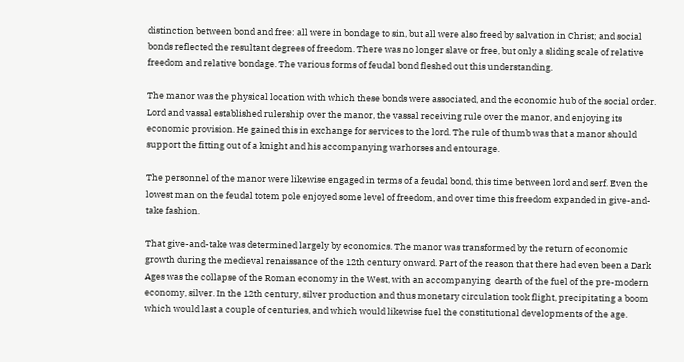distinction between bond and free: all were in bondage to sin, but all were also freed by salvation in Christ; and social bonds reflected the resultant degrees of freedom. There was no longer slave or free, but only a sliding scale of relative freedom and relative bondage. The various forms of feudal bond fleshed out this understanding.

The manor was the physical location with which these bonds were associated, and the economic hub of the social order. Lord and vassal established rulership over the manor, the vassal receiving rule over the manor, and enjoying its economic provision. He gained this in exchange for services to the lord. The rule of thumb was that a manor should support the fitting out of a knight and his accompanying warhorses and entourage.

The personnel of the manor were likewise engaged in terms of a feudal bond, this time between lord and serf. Even the lowest man on the feudal totem pole enjoyed some level of freedom, and over time this freedom expanded in give-and-take fashion.

That give-and-take was determined largely by economics. The manor was transformed by the return of economic growth during the medieval renaissance of the 12th century onward. Part of the reason that there had even been a Dark Ages was the collapse of the Roman economy in the West, with an accompanying  dearth of the fuel of the pre-modern economy, silver. In the 12th century, silver production and thus monetary circulation took flight, precipitating a boom which would last a couple of centuries, and which would likewise fuel the constitutional developments of the age.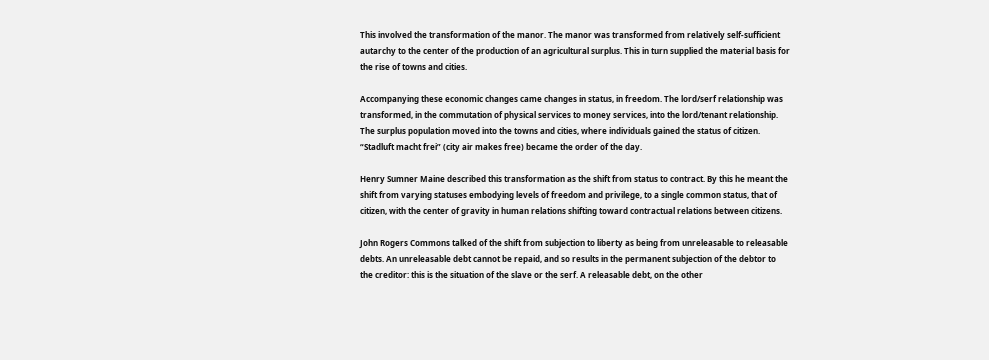This involved the transformation of the manor. The manor was transformed from relatively self-sufficient autarchy to the center of the production of an agricultural surplus. This in turn supplied the material basis for the rise of towns and cities.

Accompanying these economic changes came changes in status, in freedom. The lord/serf relationship was transformed, in the commutation of physical services to money services, into the lord/tenant relationship. The surplus population moved into the towns and cities, where individuals gained the status of citizen. “Stadluft macht frei” (city air makes free) became the order of the day.

Henry Sumner Maine described this transformation as the shift from status to contract. By this he meant the shift from varying statuses embodying levels of freedom and privilege, to a single common status, that of citizen, with the center of gravity in human relations shifting toward contractual relations between citizens.

John Rogers Commons talked of the shift from subjection to liberty as being from unreleasable to releasable debts. An unreleasable debt cannot be repaid, and so results in the permanent subjection of the debtor to the creditor: this is the situation of the slave or the serf. A releasable debt, on the other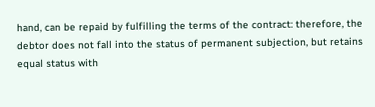hand, can be repaid by fulfilling the terms of the contract: therefore, the debtor does not fall into the status of permanent subjection, but retains equal status with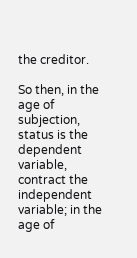the creditor.

So then, in the age of subjection, status is the dependent variable, contract the independent variable; in the age of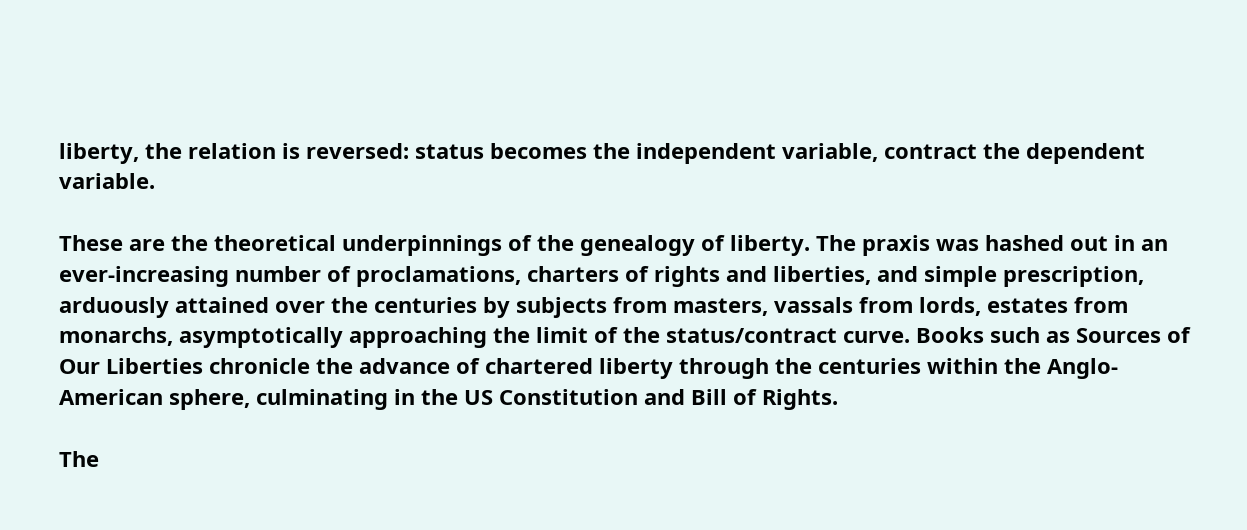liberty, the relation is reversed: status becomes the independent variable, contract the dependent variable.

These are the theoretical underpinnings of the genealogy of liberty. The praxis was hashed out in an ever-increasing number of proclamations, charters of rights and liberties, and simple prescription, arduously attained over the centuries by subjects from masters, vassals from lords, estates from monarchs, asymptotically approaching the limit of the status/contract curve. Books such as Sources of Our Liberties chronicle the advance of chartered liberty through the centuries within the Anglo-American sphere, culminating in the US Constitution and Bill of Rights.

The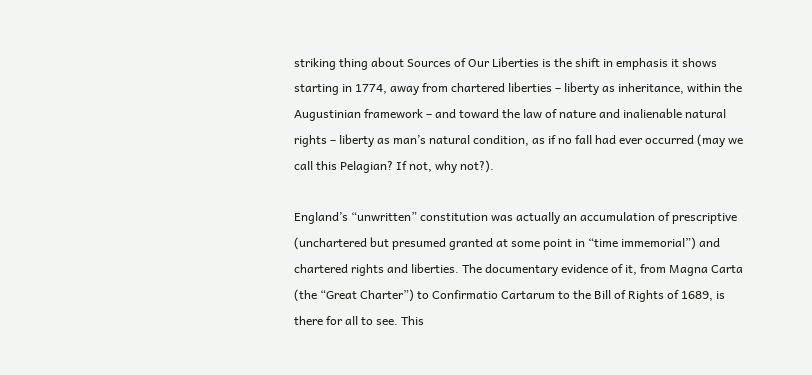striking thing about Sources of Our Liberties is the shift in emphasis it shows starting in 1774, away from chartered liberties – liberty as inheritance, within the Augustinian framework – and toward the law of nature and inalienable natural rights – liberty as man’s natural condition, as if no fall had ever occurred (may we call this Pelagian? If not, why not?).

England’s “unwritten” constitution was actually an accumulation of prescriptive (unchartered but presumed granted at some point in “time immemorial”) and chartered rights and liberties. The documentary evidence of it, from Magna Carta (the “Great Charter”) to Confirmatio Cartarum to the Bill of Rights of 1689, is there for all to see. This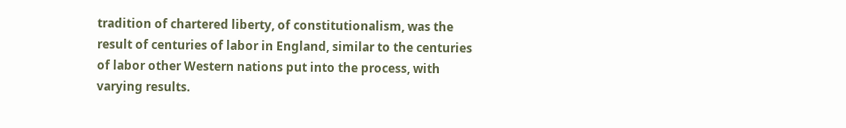tradition of chartered liberty, of constitutionalism, was the result of centuries of labor in England, similar to the centuries of labor other Western nations put into the process, with varying results.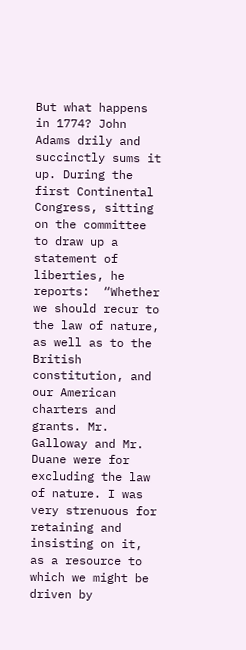But what happens in 1774? John Adams drily and succinctly sums it up. During the first Continental Congress, sitting on the committee to draw up a statement of liberties, he reports:  “Whether we should recur to the law of nature, as well as to the British constitution, and our American charters and grants. Mr. Galloway and Mr. Duane were for excluding the law of nature. I was very strenuous for retaining and insisting on it, as a resource to which we might be driven by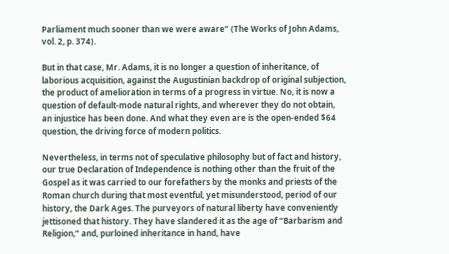Parliament much sooner than we were aware” (The Works of John Adams, vol. 2, p. 374).

But in that case, Mr. Adams, it is no longer a question of inheritance, of laborious acquisition, against the Augustinian backdrop of original subjection, the product of amelioration in terms of a progress in virtue. No, it is now a question of default-mode natural rights, and wherever they do not obtain, an injustice has been done. And what they even are is the open-ended $64 question, the driving force of modern politics.

Nevertheless, in terms not of speculative philosophy but of fact and history, our true Declaration of Independence is nothing other than the fruit of the Gospel as it was carried to our forefathers by the monks and priests of the Roman church during that most eventful, yet misunderstood, period of our history, the Dark Ages. The purveyors of natural liberty have conveniently jettisoned that history. They have slandered it as the age of “Barbarism and Religion,” and, purloined inheritance in hand, have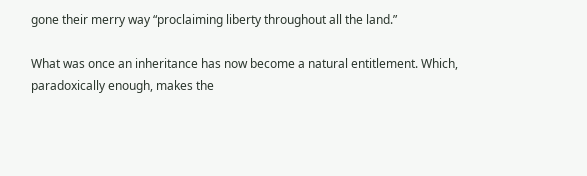gone their merry way “proclaiming liberty throughout all the land.”

What was once an inheritance has now become a natural entitlement. Which, paradoxically enough, makes the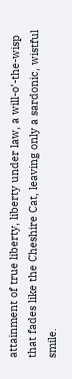attainment of true liberty, liberty under law, a will-o’-the-wisp that fades like the Cheshire Cat, leaving only a sardonic, wistful smile.